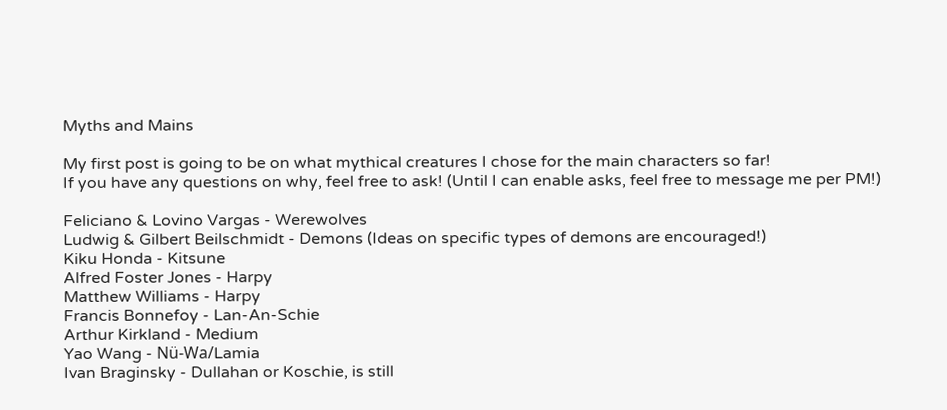Myths and Mains

My first post is going to be on what mythical creatures I chose for the main characters so far!
If you have any questions on why, feel free to ask! (Until I can enable asks, feel free to message me per PM!)

Feliciano & Lovino Vargas - Werewolves
Ludwig & Gilbert Beilschmidt - Demons (Ideas on specific types of demons are encouraged!)
Kiku Honda - Kitsune
Alfred Foster Jones - Harpy
Matthew Williams - Harpy
Francis Bonnefoy - Lan-An-Schie
Arthur Kirkland - Medium
Yao Wang - Nü-Wa/Lamia
Ivan Braginsky - Dullahan or Koschie, is still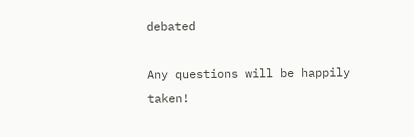debated

Any questions will be happily taken!